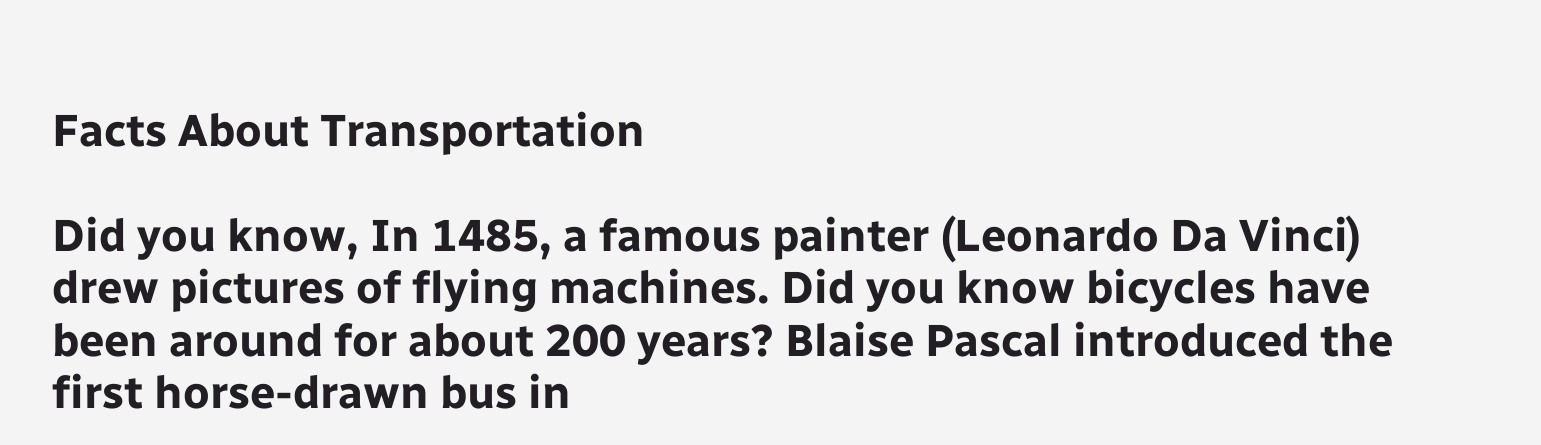Facts About Transportation

Did you know, In 1485, a famous painter (Leonardo Da Vinci) drew pictures of flying machines. Did you know bicycles have been around for about 200 years? Blaise Pascal introduced the first horse-drawn bus in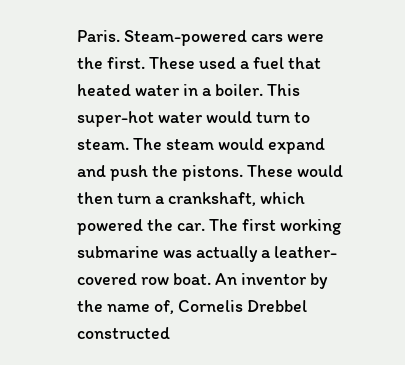Paris. Steam-powered cars were the first. These used a fuel that heated water in a boiler. This super-hot water would turn to steam. The steam would expand and push the pistons. These would then turn a crankshaft, which powered the car. The first working submarine was actually a leather-covered row boat. An inventor by the name of, Cornelis Drebbel constructed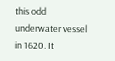this odd underwater vessel in 1620. It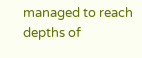managed to reach depths of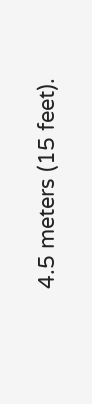4.5 meters (15 feet).